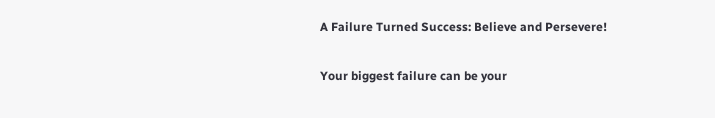A Failure Turned Success: Believe and Persevere!

Your biggest failure can be your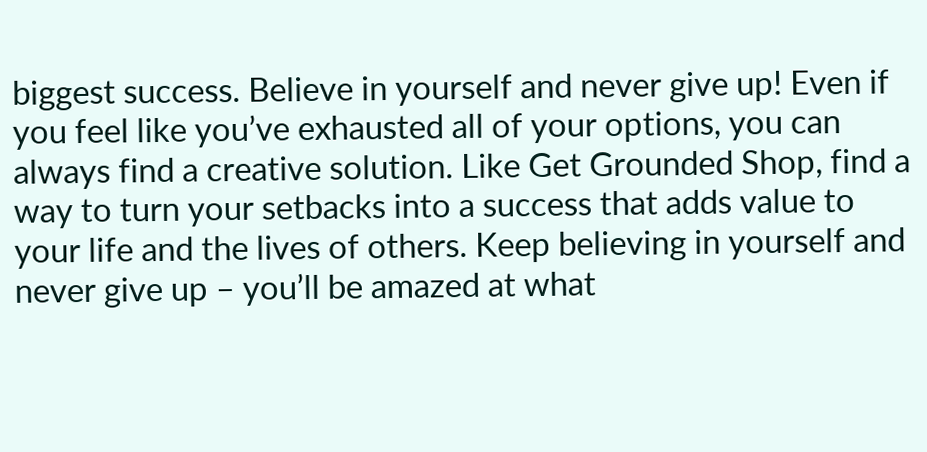biggest success. Believe in yourself and never give up! Even if you feel like you’ve exhausted all of your options, you can always find a creative solution. Like Get Grounded Shop, find a way to turn your setbacks into a success that adds value to your life and the lives of others. Keep believing in yourself and never give up – you’ll be amazed at what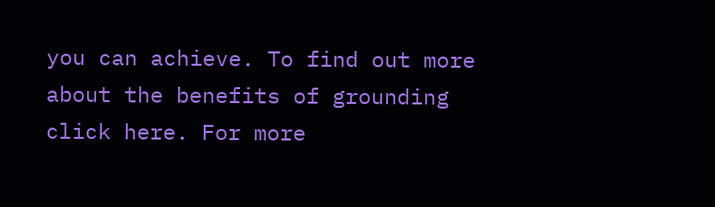you can achieve. To find out more about the benefits of grounding click here. For more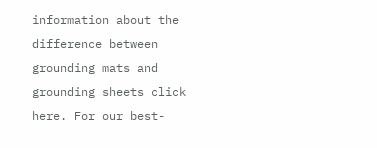information about the difference between grounding mats and grounding sheets click here. For our best-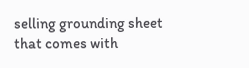selling grounding sheet that comes with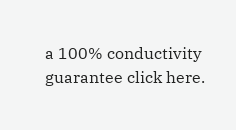a 100% conductivity guarantee click here.